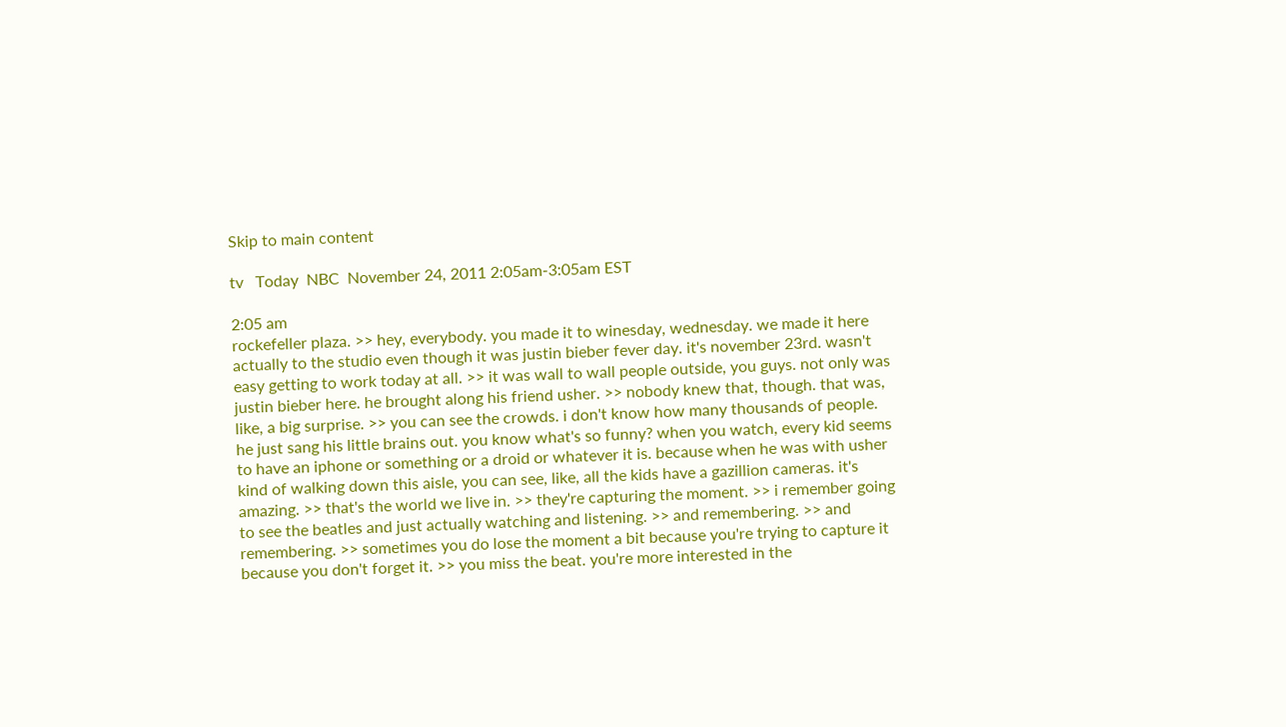Skip to main content

tv   Today  NBC  November 24, 2011 2:05am-3:05am EST

2:05 am
rockefeller plaza. >> hey, everybody. you made it to winesday, wednesday. we made it here actually to the studio even though it was justin bieber fever day. it's november 23rd. wasn't easy getting to work today at all. >> it was wall to wall people outside, you guys. not only was justin bieber here. he brought along his friend usher. >> nobody knew that, though. that was, like, a big surprise. >> you can see the crowds. i don't know how many thousands of people. he just sang his little brains out. you know what's so funny? when you watch, every kid seems to have an iphone or something or a droid or whatever it is. because when he was with usher kind of walking down this aisle, you can see, like, all the kids have a gazillion cameras. it's amazing. >> that's the world we live in. >> they're capturing the moment. >> i remember going to see the beatles and just actually watching and listening. >> and remembering. >> and remembering. >> sometimes you do lose the moment a bit because you're trying to capture it because you don't forget it. >> you miss the beat. you're more interested in the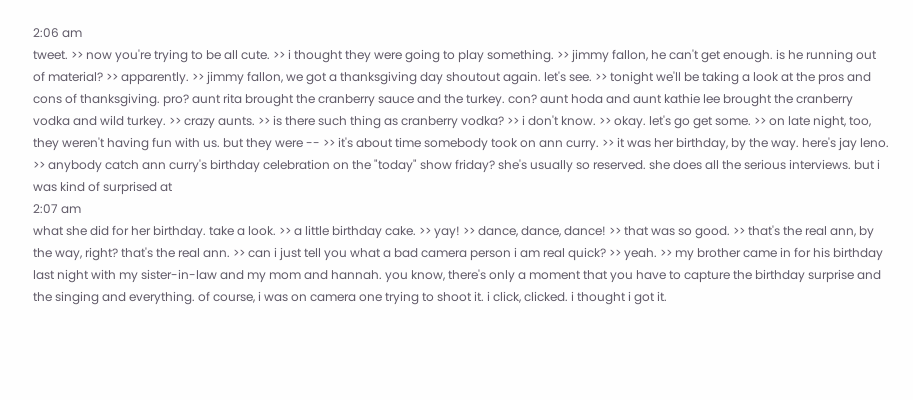2:06 am
tweet. >> now you're trying to be all cute. >> i thought they were going to play something. >> jimmy fallon, he can't get enough. is he running out of material? >> apparently. >> jimmy fallon, we got a thanksgiving day shoutout again. let's see. >> tonight we'll be taking a look at the pros and cons of thanksgiving. pro? aunt rita brought the cranberry sauce and the turkey. con? aunt hoda and aunt kathie lee brought the cranberry vodka and wild turkey. >> crazy aunts. >> is there such thing as cranberry vodka? >> i don't know. >> okay. let's go get some. >> on late night, too, they weren't having fun with us. but they were -- >> it's about time somebody took on ann curry. >> it was her birthday, by the way. here's jay leno. >> anybody catch ann curry's birthday celebration on the "today" show friday? she's usually so reserved. she does all the serious interviews. but i was kind of surprised at
2:07 am
what she did for her birthday. take a look. >> a little birthday cake. >> yay! >> dance, dance, dance! >> that was so good. >> that's the real ann, by the way, right? that's the real ann. >> can i just tell you what a bad camera person i am real quick? >> yeah. >> my brother came in for his birthday last night with my sister-in-law and my mom and hannah. you know, there's only a moment that you have to capture the birthday surprise and the singing and everything. of course, i was on camera one trying to shoot it. i click, clicked. i thought i got it.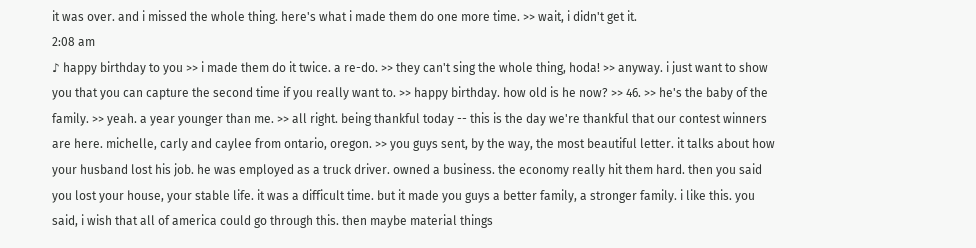it was over. and i missed the whole thing. here's what i made them do one more time. >> wait, i didn't get it.
2:08 am
♪ happy birthday to you >> i made them do it twice. a re-do. >> they can't sing the whole thing, hoda! >> anyway. i just want to show you that you can capture the second time if you really want to. >> happy birthday. how old is he now? >> 46. >> he's the baby of the family. >> yeah. a year younger than me. >> all right. being thankful today -- this is the day we're thankful that our contest winners are here. michelle, carly and caylee from ontario, oregon. >> you guys sent, by the way, the most beautiful letter. it talks about how your husband lost his job. he was employed as a truck driver. owned a business. the economy really hit them hard. then you said you lost your house, your stable life. it was a difficult time. but it made you guys a better family, a stronger family. i like this. you said, i wish that all of america could go through this. then maybe material things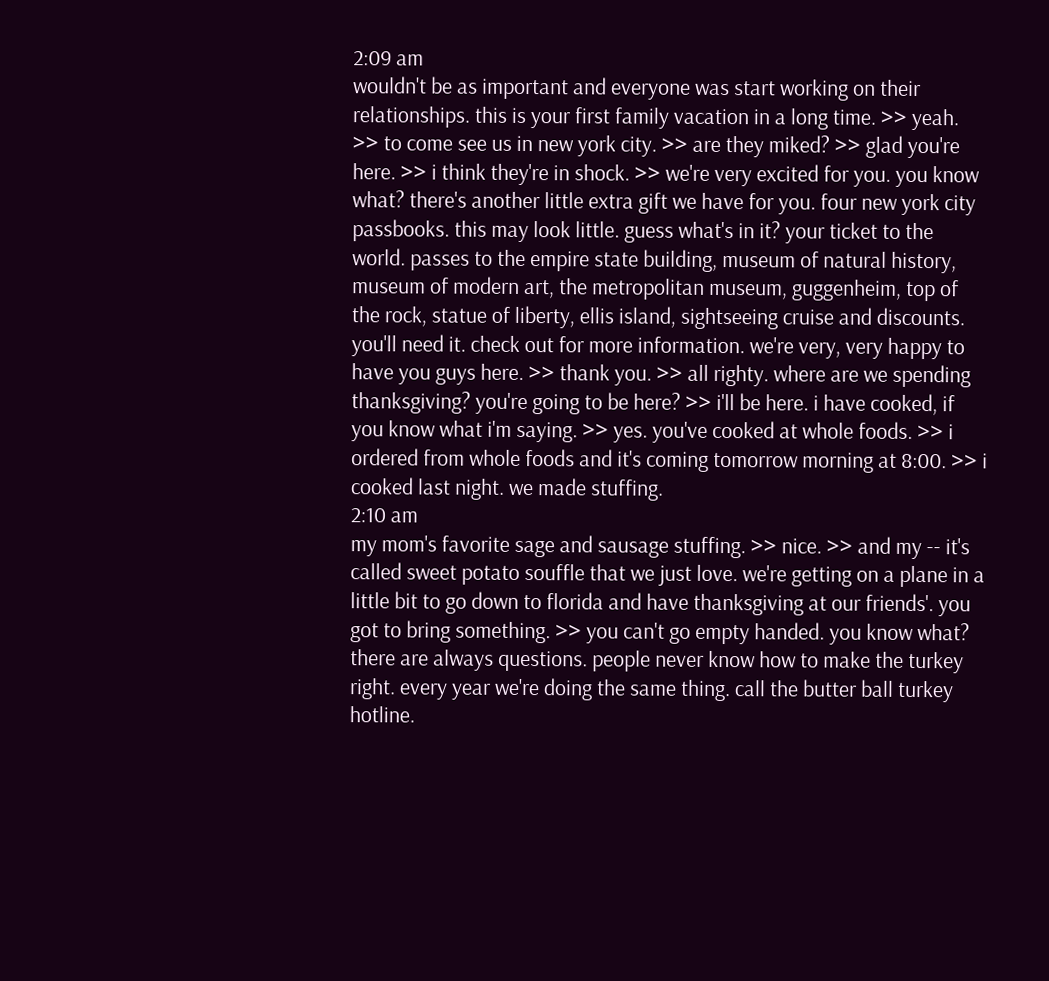2:09 am
wouldn't be as important and everyone was start working on their relationships. this is your first family vacation in a long time. >> yeah. >> to come see us in new york city. >> are they miked? >> glad you're here. >> i think they're in shock. >> we're very excited for you. you know what? there's another little extra gift we have for you. four new york city passbooks. this may look little. guess what's in it? your ticket to the world. passes to the empire state building, museum of natural history, museum of modern art, the metropolitan museum, guggenheim, top of the rock, statue of liberty, ellis island, sightseeing cruise and discounts. you'll need it. check out for more information. we're very, very happy to have you guys here. >> thank you. >> all righty. where are we spending thanksgiving? you're going to be here? >> i'll be here. i have cooked, if you know what i'm saying. >> yes. you've cooked at whole foods. >> i ordered from whole foods and it's coming tomorrow morning at 8:00. >> i cooked last night. we made stuffing.
2:10 am
my mom's favorite sage and sausage stuffing. >> nice. >> and my -- it's called sweet potato souffle that we just love. we're getting on a plane in a little bit to go down to florida and have thanksgiving at our friends'. you got to bring something. >> you can't go empty handed. you know what? there are always questions. people never know how to make the turkey right. every year we're doing the same thing. call the butter ball turkey hotline.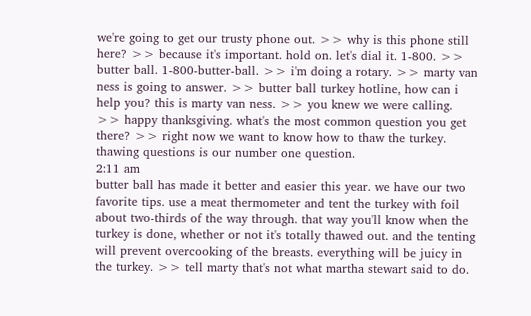we're going to get our trusty phone out. >> why is this phone still here? >> because it's important. hold on. let's dial it. 1-800. >> butter ball. 1-800-butter-ball. >> i'm doing a rotary. >> marty van ness is going to answer. >> butter ball turkey hotline, how can i help you? this is marty van ness. >> you knew we were calling. >> happy thanksgiving. what's the most common question you get there? >> right now we want to know how to thaw the turkey. thawing questions is our number one question.
2:11 am
butter ball has made it better and easier this year. we have our two favorite tips. use a meat thermometer and tent the turkey with foil about two-thirds of the way through. that way you'll know when the turkey is done, whether or not it's totally thawed out. and the tenting will prevent overcooking of the breasts. everything will be juicy in the turkey. >> tell marty that's not what martha stewart said to do.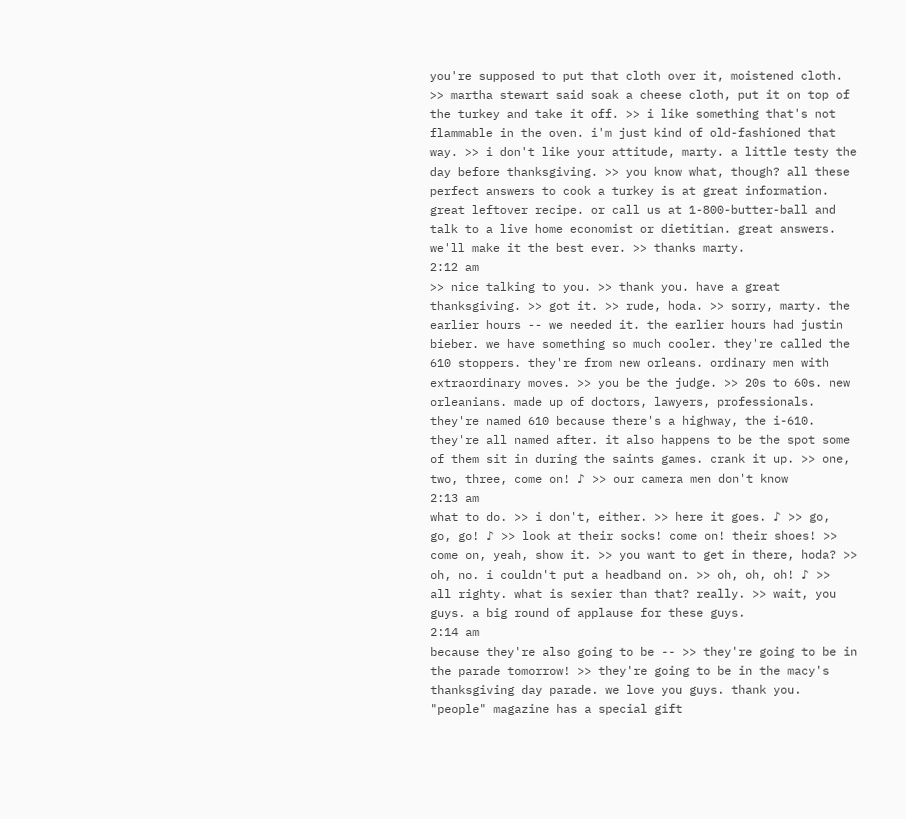you're supposed to put that cloth over it, moistened cloth. >> martha stewart said soak a cheese cloth, put it on top of the turkey and take it off. >> i like something that's not flammable in the oven. i'm just kind of old-fashioned that way. >> i don't like your attitude, marty. a little testy the day before thanksgiving. >> you know what, though? all these perfect answers to cook a turkey is at great information. great leftover recipe. or call us at 1-800-butter-ball and talk to a live home economist or dietitian. great answers. we'll make it the best ever. >> thanks marty.
2:12 am
>> nice talking to you. >> thank you. have a great thanksgiving. >> got it. >> rude, hoda. >> sorry, marty. the earlier hours -- we needed it. the earlier hours had justin bieber. we have something so much cooler. they're called the 610 stoppers. they're from new orleans. ordinary men with extraordinary moves. >> you be the judge. >> 20s to 60s. new orleanians. made up of doctors, lawyers, professionals. they're named 610 because there's a highway, the i-610. they're all named after. it also happens to be the spot some of them sit in during the saints games. crank it up. >> one, two, three, come on! ♪ >> our camera men don't know
2:13 am
what to do. >> i don't, either. >> here it goes. ♪ >> go, go, go! ♪ >> look at their socks! come on! their shoes! >> come on, yeah, show it. >> you want to get in there, hoda? >> oh, no. i couldn't put a headband on. >> oh, oh, oh! ♪ >> all righty. what is sexier than that? really. >> wait, you guys. a big round of applause for these guys.
2:14 am
because they're also going to be -- >> they're going to be in the parade tomorrow! >> they're going to be in the macy's thanksgiving day parade. we love you guys. thank you. "people" magazine has a special gift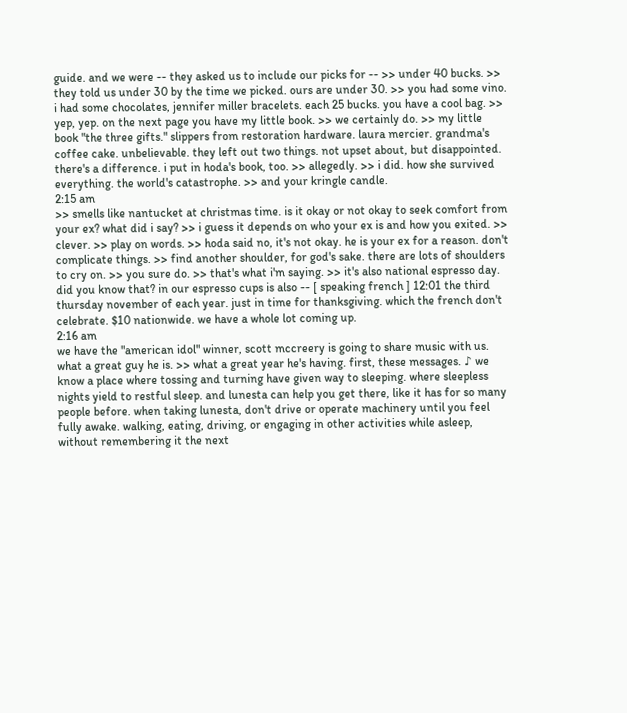guide. and we were -- they asked us to include our picks for -- >> under 40 bucks. >> they told us under 30 by the time we picked. ours are under 30. >> you had some vino. i had some chocolates, jennifer miller bracelets. each 25 bucks. you have a cool bag. >> yep, yep. on the next page you have my little book. >> we certainly do. >> my little book "the three gifts." slippers from restoration hardware. laura mercier. grandma's coffee cake. unbelievable. they left out two things. not upset about, but disappointed. there's a difference. i put in hoda's book, too. >> allegedly. >> i did. how she survived everything. the world's catastrophe. >> and your kringle candle.
2:15 am
>> smells like nantucket at christmas time. is it okay or not okay to seek comfort from your ex? what did i say? >> i guess it depends on who your ex is and how you exited. >> clever. >> play on words. >> hoda said no, it's not okay. he is your ex for a reason. don't complicate things. >> find another shoulder, for god's sake. there are lots of shoulders to cry on. >> you sure do. >> that's what i'm saying. >> it's also national espresso day. did you know that? in our espresso cups is also -- [ speaking french ] 12:01 the third thursday november of each year. just in time for thanksgiving. which the french don't celebrate. $10 nationwide. we have a whole lot coming up.
2:16 am
we have the "american idol" winner, scott mccreery is going to share music with us. what a great guy he is. >> what a great year he's having. first, these messages. ♪ we know a place where tossing and turning have given way to sleeping. where sleepless nights yield to restful sleep. and lunesta can help you get there, like it has for so many people before. when taking lunesta, don't drive or operate machinery until you feel fully awake. walking, eating, driving, or engaging in other activities while asleep, without remembering it the next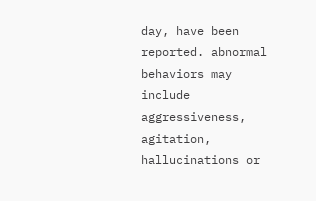day, have been reported. abnormal behaviors may include aggressiveness, agitation, hallucinations or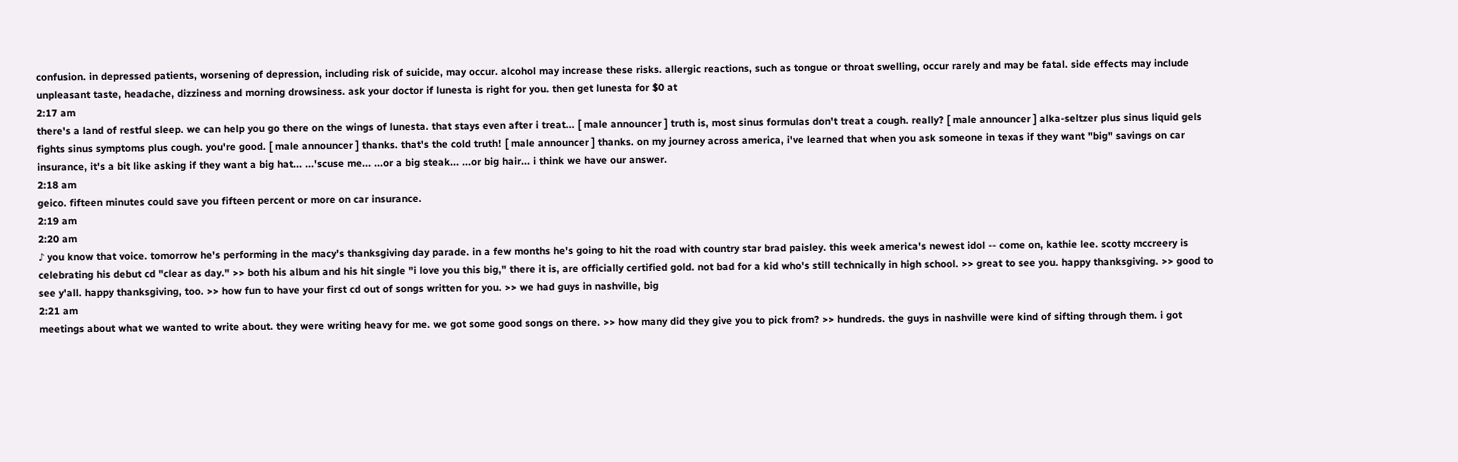confusion. in depressed patients, worsening of depression, including risk of suicide, may occur. alcohol may increase these risks. allergic reactions, such as tongue or throat swelling, occur rarely and may be fatal. side effects may include unpleasant taste, headache, dizziness and morning drowsiness. ask your doctor if lunesta is right for you. then get lunesta for $0 at
2:17 am
there's a land of restful sleep. we can help you go there on the wings of lunesta. that stays even after i treat... [ male announcer ] truth is, most sinus formulas don't treat a cough. really? [ male announcer ] alka-seltzer plus sinus liquid gels fights sinus symptoms plus cough. you're good. [ male announcer ] thanks. that's the cold truth! [ male announcer ] thanks. on my journey across america, i've learned that when you ask someone in texas if they want "big" savings on car insurance, it's a bit like asking if they want a big hat... ...'scuse me... ...or a big steak... ...or big hair... i think we have our answer.
2:18 am
geico. fifteen minutes could save you fifteen percent or more on car insurance.
2:19 am
2:20 am
♪ you know that voice. tomorrow he's performing in the macy's thanksgiving day parade. in a few months he's going to hit the road with country star brad paisley. this week america's newest idol -- come on, kathie lee. scotty mccreery is celebrating his debut cd "clear as day." >> both his album and his hit single "i love you this big," there it is, are officially certified gold. not bad for a kid who's still technically in high school. >> great to see you. happy thanksgiving. >> good to see y'all. happy thanksgiving, too. >> how fun to have your first cd out of songs written for you. >> we had guys in nashville, big
2:21 am
meetings about what we wanted to write about. they were writing heavy for me. we got some good songs on there. >> how many did they give you to pick from? >> hundreds. the guys in nashville were kind of sifting through them. i got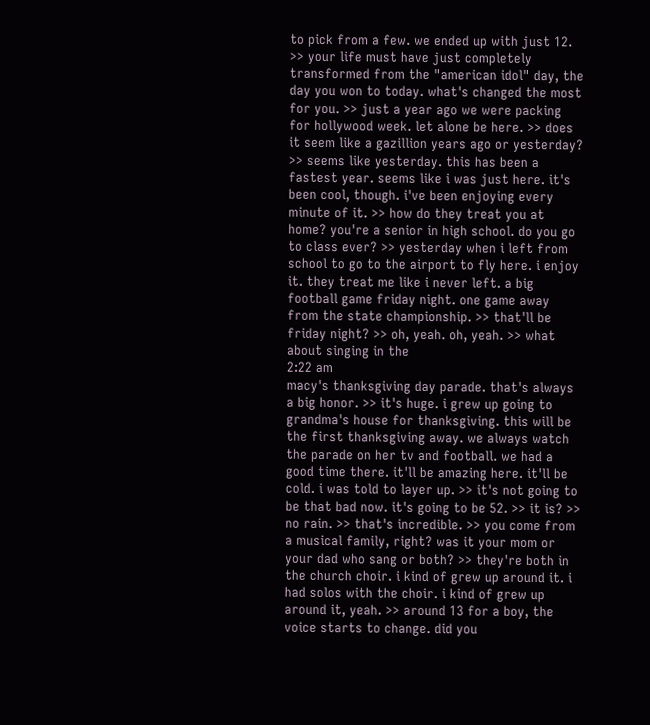to pick from a few. we ended up with just 12. >> your life must have just completely transformed from the "american idol" day, the day you won to today. what's changed the most for you. >> just a year ago we were packing for hollywood week. let alone be here. >> does it seem like a gazillion years ago or yesterday? >> seems like yesterday. this has been a fastest year. seems like i was just here. it's been cool, though. i've been enjoying every minute of it. >> how do they treat you at home? you're a senior in high school. do you go to class ever? >> yesterday when i left from school to go to the airport to fly here. i enjoy it. they treat me like i never left. a big football game friday night. one game away from the state championship. >> that'll be friday night? >> oh, yeah. oh, yeah. >> what about singing in the
2:22 am
macy's thanksgiving day parade. that's always a big honor. >> it's huge. i grew up going to grandma's house for thanksgiving. this will be the first thanksgiving away. we always watch the parade on her tv and football. we had a good time there. it'll be amazing here. it'll be cold. i was told to layer up. >> it's not going to be that bad now. it's going to be 52. >> it is? >> no rain. >> that's incredible. >> you come from a musical family, right? was it your mom or your dad who sang or both? >> they're both in the church choir. i kind of grew up around it. i had solos with the choir. i kind of grew up around it, yeah. >> around 13 for a boy, the voice starts to change. did you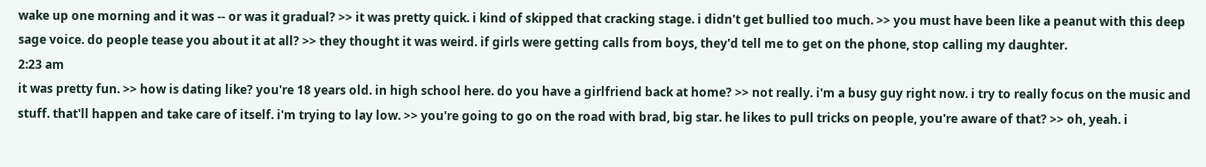wake up one morning and it was -- or was it gradual? >> it was pretty quick. i kind of skipped that cracking stage. i didn't get bullied too much. >> you must have been like a peanut with this deep sage voice. do people tease you about it at all? >> they thought it was weird. if girls were getting calls from boys, they'd tell me to get on the phone, stop calling my daughter.
2:23 am
it was pretty fun. >> how is dating like? you're 18 years old. in high school here. do you have a girlfriend back at home? >> not really. i'm a busy guy right now. i try to really focus on the music and stuff. that'll happen and take care of itself. i'm trying to lay low. >> you're going to go on the road with brad, big star. he likes to pull tricks on people, you're aware of that? >> oh, yeah. i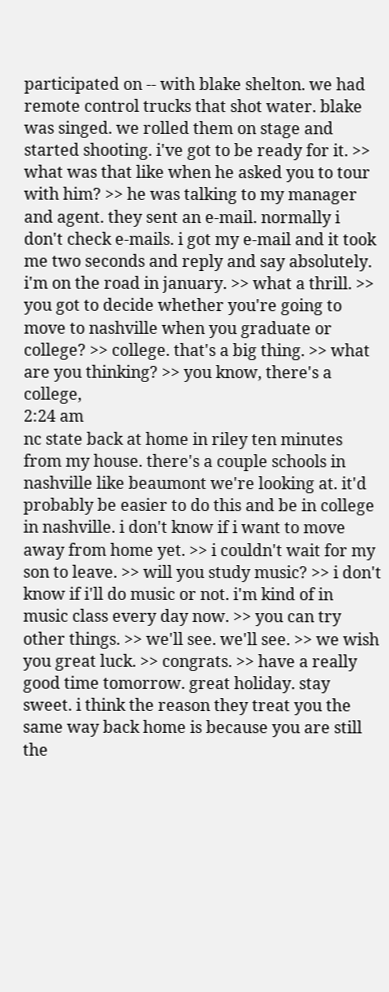participated on -- with blake shelton. we had remote control trucks that shot water. blake was singed. we rolled them on stage and started shooting. i've got to be ready for it. >> what was that like when he asked you to tour with him? >> he was talking to my manager and agent. they sent an e-mail. normally i don't check e-mails. i got my e-mail and it took me two seconds and reply and say absolutely. i'm on the road in january. >> what a thrill. >> you got to decide whether you're going to move to nashville when you graduate or college? >> college. that's a big thing. >> what are you thinking? >> you know, there's a college,
2:24 am
nc state back at home in riley ten minutes from my house. there's a couple schools in nashville like beaumont we're looking at. it'd probably be easier to do this and be in college in nashville. i don't know if i want to move away from home yet. >> i couldn't wait for my son to leave. >> will you study music? >> i don't know if i'll do music or not. i'm kind of in music class every day now. >> you can try other things. >> we'll see. we'll see. >> we wish you great luck. >> congrats. >> have a really good time tomorrow. great holiday. stay sweet. i think the reason they treat you the same way back home is because you are still the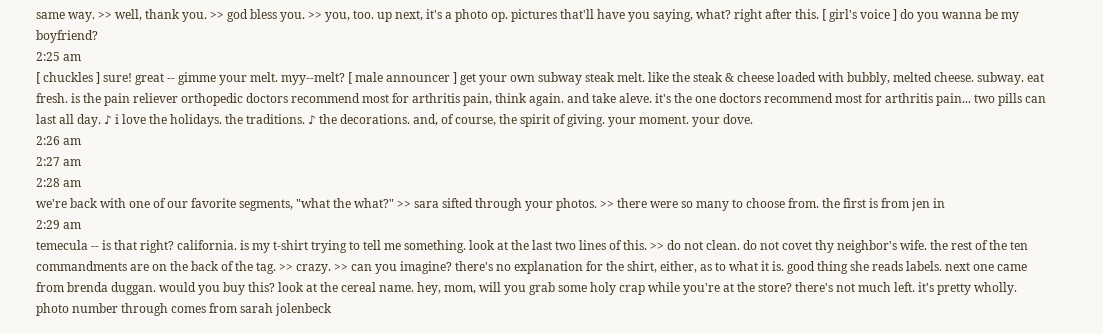same way. >> well, thank you. >> god bless you. >> you, too. up next, it's a photo op. pictures that'll have you saying, what? right after this. [ girl's voice ] do you wanna be my boyfriend?
2:25 am
[ chuckles ] sure! great -- gimme your melt. myy--melt? [ male announcer ] get your own subway steak melt. like the steak & cheese loaded with bubbly, melted cheese. subway. eat fresh. is the pain reliever orthopedic doctors recommend most for arthritis pain, think again. and take aleve. it's the one doctors recommend most for arthritis pain... two pills can last all day. ♪ i love the holidays. the traditions. ♪ the decorations. and, of course, the spirit of giving. your moment. your dove.
2:26 am
2:27 am
2:28 am
we're back with one of our favorite segments, "what the what?" >> sara sifted through your photos. >> there were so many to choose from. the first is from jen in
2:29 am
temecula -- is that right? california. is my t-shirt trying to tell me something. look at the last two lines of this. >> do not clean. do not covet thy neighbor's wife. the rest of the ten commandments are on the back of the tag. >> crazy. >> can you imagine? there's no explanation for the shirt, either, as to what it is. good thing she reads labels. next one came from brenda duggan. would you buy this? look at the cereal name. hey, mom, will you grab some holy crap while you're at the store? there's not much left. it's pretty wholly. photo number through comes from sarah jolenbeck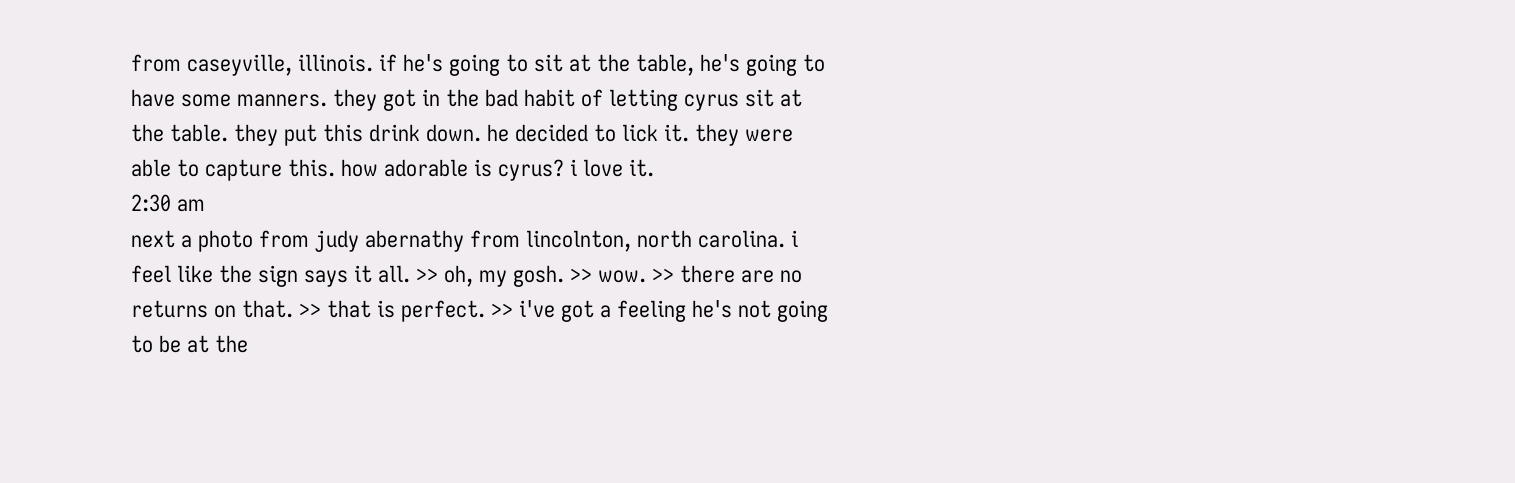from caseyville, illinois. if he's going to sit at the table, he's going to have some manners. they got in the bad habit of letting cyrus sit at the table. they put this drink down. he decided to lick it. they were able to capture this. how adorable is cyrus? i love it.
2:30 am
next a photo from judy abernathy from lincolnton, north carolina. i feel like the sign says it all. >> oh, my gosh. >> wow. >> there are no returns on that. >> that is perfect. >> i've got a feeling he's not going to be at the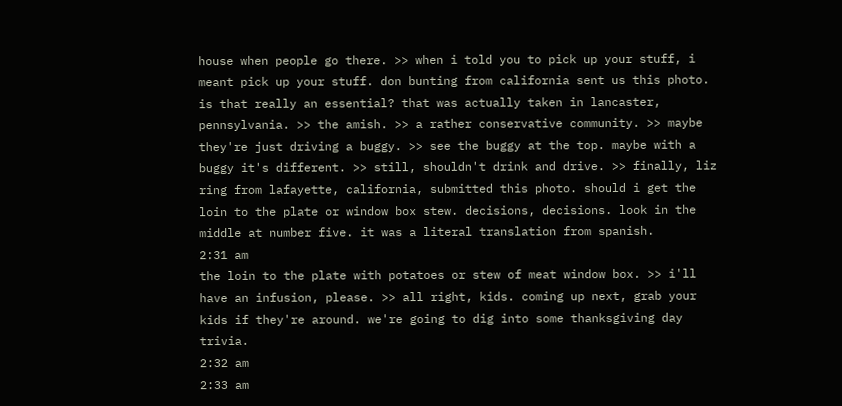house when people go there. >> when i told you to pick up your stuff, i meant pick up your stuff. don bunting from california sent us this photo. is that really an essential? that was actually taken in lancaster, pennsylvania. >> the amish. >> a rather conservative community. >> maybe they're just driving a buggy. >> see the buggy at the top. maybe with a buggy it's different. >> still, shouldn't drink and drive. >> finally, liz ring from lafayette, california, submitted this photo. should i get the loin to the plate or window box stew. decisions, decisions. look in the middle at number five. it was a literal translation from spanish.
2:31 am
the loin to the plate with potatoes or stew of meat window box. >> i'll have an infusion, please. >> all right, kids. coming up next, grab your kids if they're around. we're going to dig into some thanksgiving day trivia.
2:32 am
2:33 am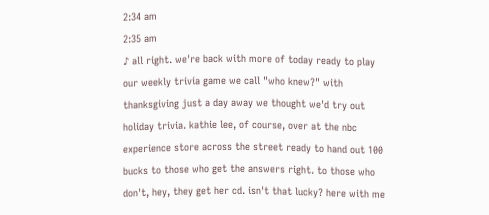2:34 am
2:35 am
♪ all right. we're back with more of today ready to play our weekly trivia game we call "who knew?" with thanksgiving just a day away we thought we'd try out holiday trivia. kathie lee, of course, over at the nbc experience store across the street ready to hand out 100 bucks to those who get the answers right. to those who don't, hey, they get her cd. isn't that lucky? here with me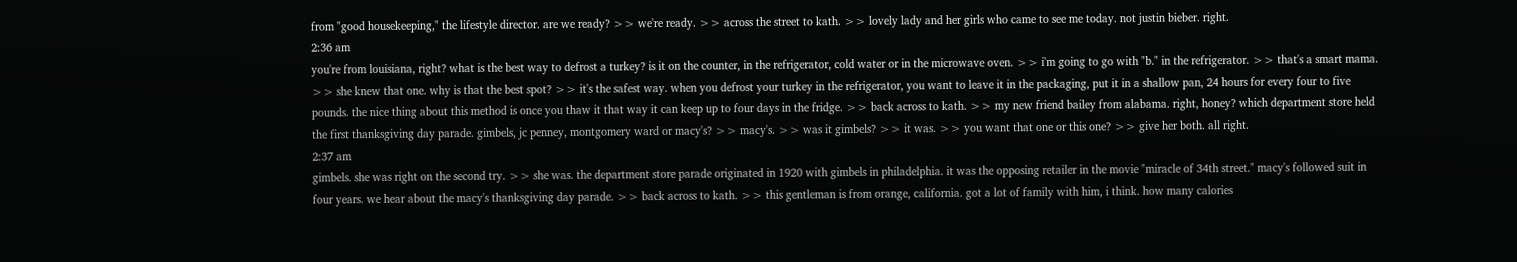from "good housekeeping," the lifestyle director. are we ready? >> we're ready. >> across the street to kath. >> lovely lady and her girls who came to see me today. not justin bieber. right.
2:36 am
you're from louisiana, right? what is the best way to defrost a turkey? is it on the counter, in the refrigerator, cold water or in the microwave oven. >> i'm going to go with "b." in the refrigerator. >> that's a smart mama. >> she knew that one. why is that the best spot? >> it's the safest way. when you defrost your turkey in the refrigerator, you want to leave it in the packaging, put it in a shallow pan, 24 hours for every four to five pounds. the nice thing about this method is once you thaw it that way it can keep up to four days in the fridge. >> back across to kath. >> my new friend bailey from alabama. right, honey? which department store held the first thanksgiving day parade. gimbels, jc penney, montgomery ward or macy's? >> macy's. >> was it gimbels? >> it was. >> you want that one or this one? >> give her both. all right.
2:37 am
gimbels. she was right on the second try. >> she was. the department store parade originated in 1920 with gimbels in philadelphia. it was the opposing retailer in the movie "miracle of 34th street." macy's followed suit in four years. we hear about the macy's thanksgiving day parade. >> back across to kath. >> this gentleman is from orange, california. got a lot of family with him, i think. how many calories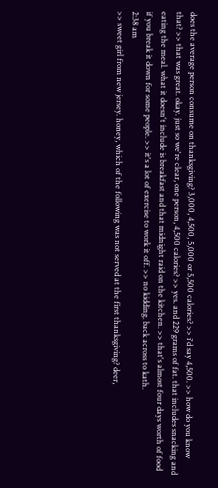does the average person consume on thanksgiving? 3,000, 4,500, 5,000 or 5,500 calories? >> i'd say 4,500. >> how do you know that? >> that was great. okay. just so we're clear, one person, 4,500 calories? >> yes. and 229 grams of fat. that includes snacking and eating the meal. what it doesn't include is breakfast and that midnight raid on the kitchen. >> that's almost four days worth of food if you break it down for some people. >> it's a lot of exercise to work it off. >> no kidding. back across to kath.
2:38 am
>> sweet girl from new jersey. honey, which of the following was not served at the first thanksgiving? deer,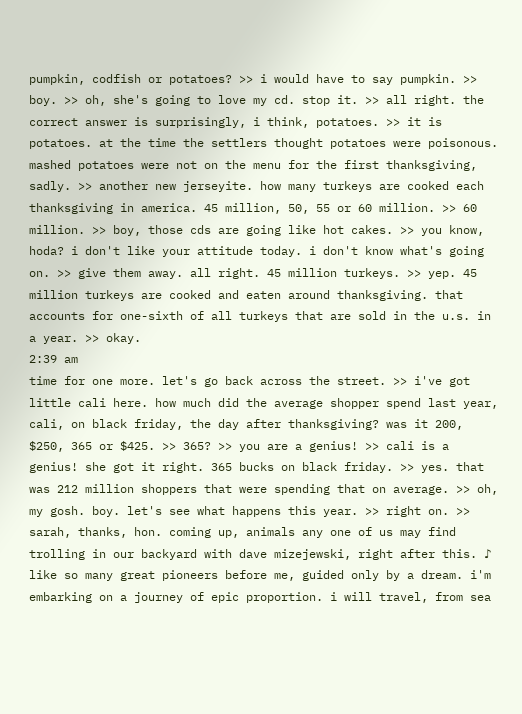pumpkin, codfish or potatoes? >> i would have to say pumpkin. >> boy. >> oh, she's going to love my cd. stop it. >> all right. the correct answer is surprisingly, i think, potatoes. >> it is potatoes. at the time the settlers thought potatoes were poisonous. mashed potatoes were not on the menu for the first thanksgiving, sadly. >> another new jerseyite. how many turkeys are cooked each thanksgiving in america. 45 million, 50, 55 or 60 million. >> 60 million. >> boy, those cds are going like hot cakes. >> you know, hoda? i don't like your attitude today. i don't know what's going on. >> give them away. all right. 45 million turkeys. >> yep. 45 million turkeys are cooked and eaten around thanksgiving. that accounts for one-sixth of all turkeys that are sold in the u.s. in a year. >> okay.
2:39 am
time for one more. let's go back across the street. >> i've got little cali here. how much did the average shopper spend last year, cali, on black friday, the day after thanksgiving? was it 200, $250, 365 or $425. >> 365? >> you are a genius! >> cali is a genius! she got it right. 365 bucks on black friday. >> yes. that was 212 million shoppers that were spending that on average. >> oh, my gosh. boy. let's see what happens this year. >> right on. >> sarah, thanks, hon. coming up, animals any one of us may find trolling in our backyard with dave mizejewski, right after this. ♪ like so many great pioneers before me, guided only by a dream. i'm embarking on a journey of epic proportion. i will travel, from sea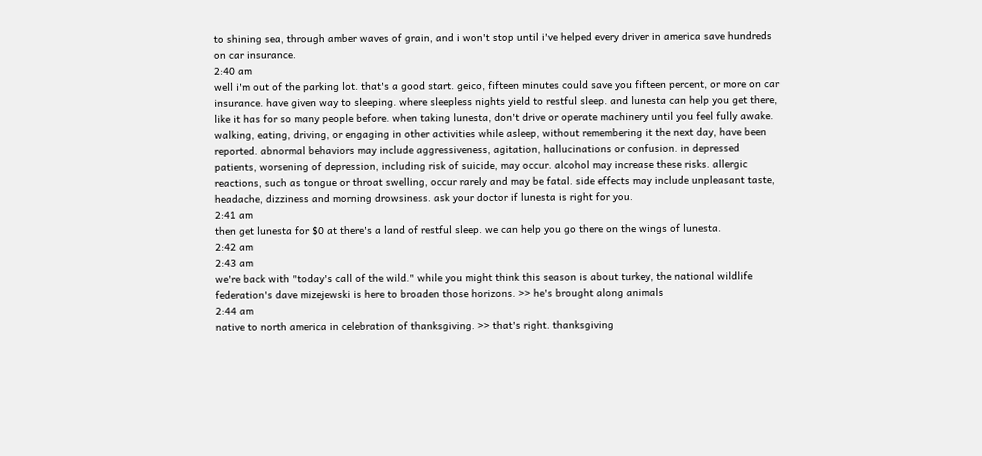to shining sea, through amber waves of grain, and i won't stop until i've helped every driver in america save hundreds on car insurance.
2:40 am
well i'm out of the parking lot. that's a good start. geico, fifteen minutes could save you fifteen percent, or more on car insurance. have given way to sleeping. where sleepless nights yield to restful sleep. and lunesta can help you get there, like it has for so many people before. when taking lunesta, don't drive or operate machinery until you feel fully awake. walking, eating, driving, or engaging in other activities while asleep, without remembering it the next day, have been reported. abnormal behaviors may include aggressiveness, agitation, hallucinations or confusion. in depressed patients, worsening of depression, including risk of suicide, may occur. alcohol may increase these risks. allergic reactions, such as tongue or throat swelling, occur rarely and may be fatal. side effects may include unpleasant taste, headache, dizziness and morning drowsiness. ask your doctor if lunesta is right for you.
2:41 am
then get lunesta for $0 at there's a land of restful sleep. we can help you go there on the wings of lunesta.
2:42 am
2:43 am
we're back with "today's call of the wild." while you might think this season is about turkey, the national wildlife federation's dave mizejewski is here to broaden those horizons. >> he's brought along animals
2:44 am
native to north america in celebration of thanksgiving. >> that's right. thanksgiving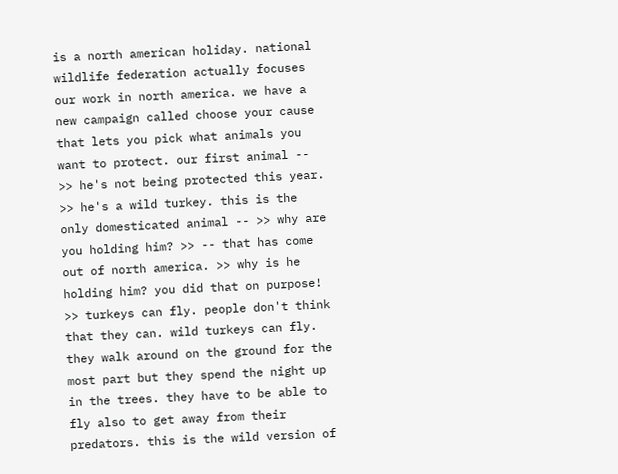is a north american holiday. national wildlife federation actually focuses our work in north america. we have a new campaign called choose your cause that lets you pick what animals you want to protect. our first animal -- >> he's not being protected this year. >> he's a wild turkey. this is the only domesticated animal -- >> why are you holding him? >> -- that has come out of north america. >> why is he holding him? you did that on purpose! >> turkeys can fly. people don't think that they can. wild turkeys can fly. they walk around on the ground for the most part but they spend the night up in the trees. they have to be able to fly also to get away from their predators. this is the wild version of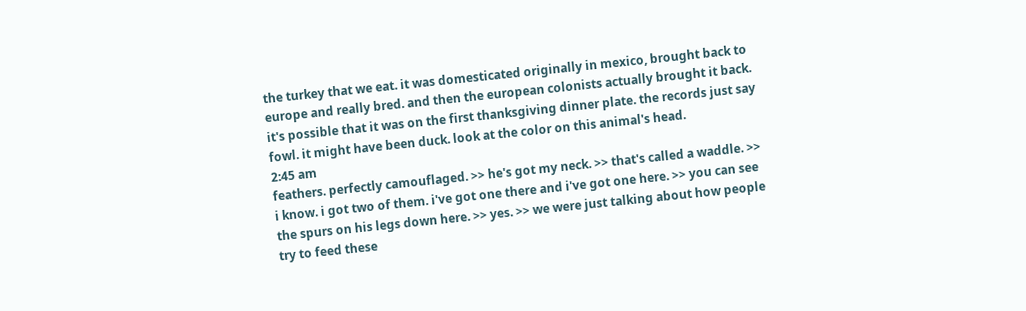the turkey that we eat. it was domesticated originally in mexico, brought back to europe and really bred. and then the european colonists actually brought it back. it's possible that it was on the first thanksgiving dinner plate. the records just say fowl. it might have been duck. look at the color on this animal's head.
2:45 am
feathers. perfectly camouflaged. >> he's got my neck. >> that's called a waddle. >> i know. i got two of them. i've got one there and i've got one here. >> you can see the spurs on his legs down here. >> yes. >> we were just talking about how people try to feed these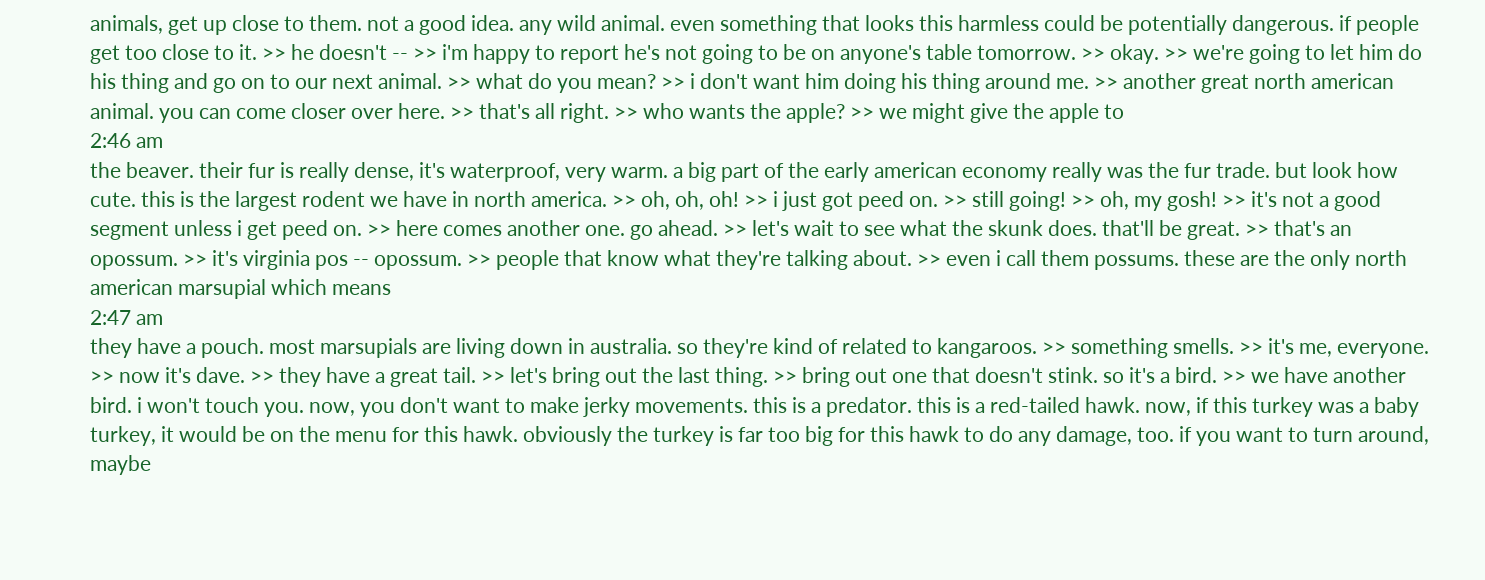animals, get up close to them. not a good idea. any wild animal. even something that looks this harmless could be potentially dangerous. if people get too close to it. >> he doesn't -- >> i'm happy to report he's not going to be on anyone's table tomorrow. >> okay. >> we're going to let him do his thing and go on to our next animal. >> what do you mean? >> i don't want him doing his thing around me. >> another great north american animal. you can come closer over here. >> that's all right. >> who wants the apple? >> we might give the apple to
2:46 am
the beaver. their fur is really dense, it's waterproof, very warm. a big part of the early american economy really was the fur trade. but look how cute. this is the largest rodent we have in north america. >> oh, oh, oh! >> i just got peed on. >> still going! >> oh, my gosh! >> it's not a good segment unless i get peed on. >> here comes another one. go ahead. >> let's wait to see what the skunk does. that'll be great. >> that's an opossum. >> it's virginia pos -- opossum. >> people that know what they're talking about. >> even i call them possums. these are the only north american marsupial which means
2:47 am
they have a pouch. most marsupials are living down in australia. so they're kind of related to kangaroos. >> something smells. >> it's me, everyone. >> now it's dave. >> they have a great tail. >> let's bring out the last thing. >> bring out one that doesn't stink. so it's a bird. >> we have another bird. i won't touch you. now, you don't want to make jerky movements. this is a predator. this is a red-tailed hawk. now, if this turkey was a baby turkey, it would be on the menu for this hawk. obviously the turkey is far too big for this hawk to do any damage, too. if you want to turn around, maybe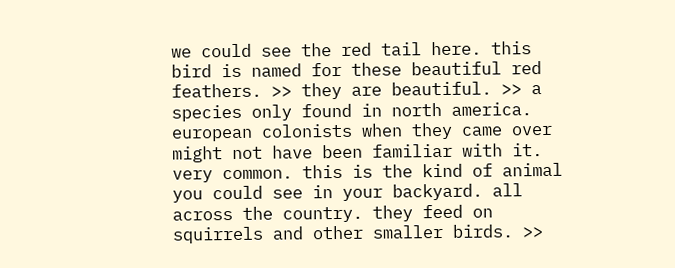we could see the red tail here. this bird is named for these beautiful red feathers. >> they are beautiful. >> a species only found in north america. european colonists when they came over might not have been familiar with it. very common. this is the kind of animal you could see in your backyard. all across the country. they feed on squirrels and other smaller birds. >>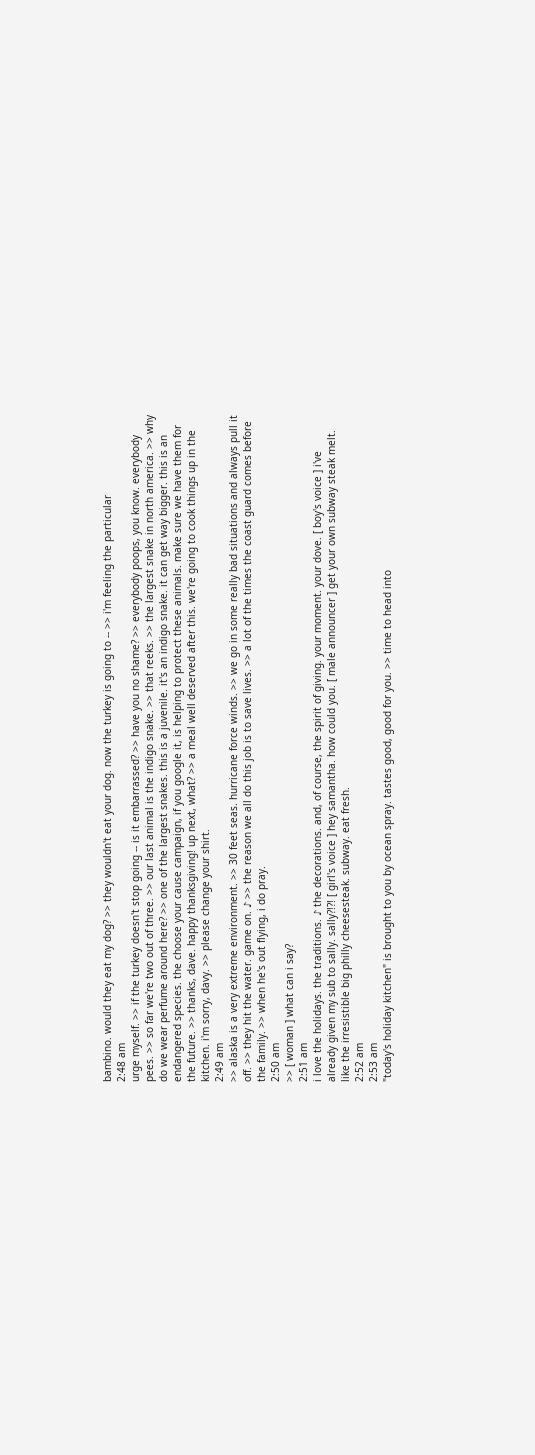bambino. would they eat my dog? >> they wouldn't eat your dog. now the turkey is going to -- >> i'm feeling the particular
2:48 am
urge myself. >> if the turkey doesn't stop going -- is it embarrassed? >> have you no shame? >> everybody poops, you know. everybody pees. >> so far we're two out of three. >> our last animal is the indigo snake. >> that reeks. >> the largest snake in north america. >> why do we wear perfume around here? >> one of the largest snakes. this is a juvenile. it's an indigo snake. it can get way bigger. this is an endangered species. the choose your cause campaign, if you google it, is helping to protect these animals. make sure we have them for the future. >> thanks, dave. happy thanksgiving! up next, what? >> a meal well deserved after this. we're going to cook things up in the kitchen. i'm sorry, davy. >> please change your shirt.
2:49 am
>> alaska is a very extreme environment. >> 30 feet seas. hurricane force winds. >> we go in some really bad situations and always pull it off. >> they hit the water. game on. ♪ >> the reason we all do this job is to save lives. >> a lot of the times the coast guard comes before the family. >> when he's out flying, i do pray.
2:50 am
>> [ woman ] what can i say?
2:51 am
i love the holidays. the traditions. ♪ the decorations. and, of course, the spirit of giving. your moment. your dove. [ boy's voice ] i've already given my sub to sally. sally?!?! [ girl's voice ] hey samantha. how could you. [ male announcer ] get your own subway steak melt. like the irresistible big philly cheesesteak. subway. eat fresh.
2:52 am
2:53 am
"today's holiday kitchen" is brought to you by ocean spray. tastes good, good for you. >> time to head into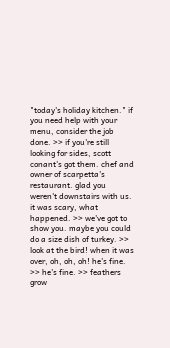"today's holiday kitchen." if you need help with your menu, consider the job done. >> if you're still looking for sides, scott conant's got them. chef and owner of scarpetta's restaurant. glad you weren't downstairs with us. it was scary, what happened. >> we've got to show you. maybe you could do a size dish of turkey. >> look at the bird! when it was over, oh, oh, oh! he's fine. >> he's fine. >> feathers grow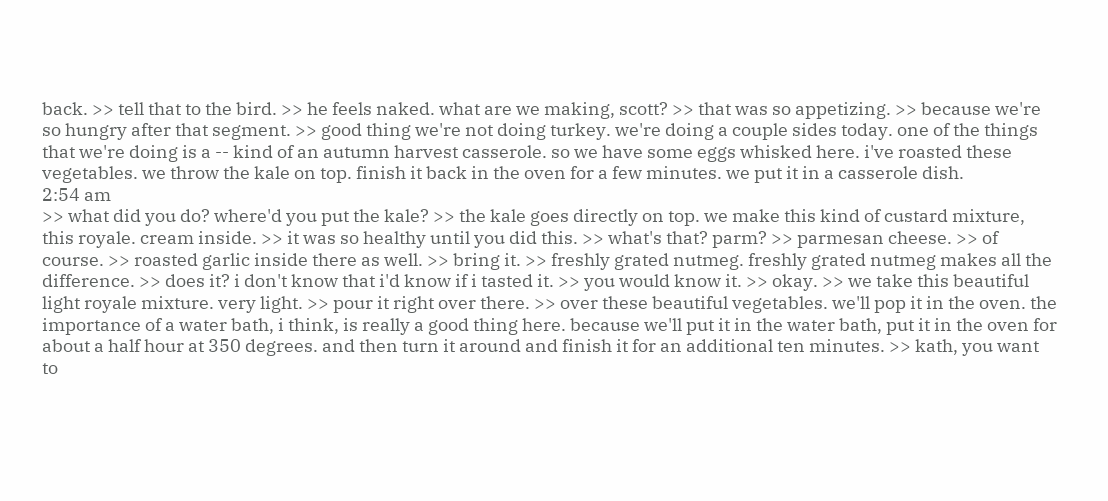back. >> tell that to the bird. >> he feels naked. what are we making, scott? >> that was so appetizing. >> because we're so hungry after that segment. >> good thing we're not doing turkey. we're doing a couple sides today. one of the things that we're doing is a -- kind of an autumn harvest casserole. so we have some eggs whisked here. i've roasted these vegetables. we throw the kale on top. finish it back in the oven for a few minutes. we put it in a casserole dish.
2:54 am
>> what did you do? where'd you put the kale? >> the kale goes directly on top. we make this kind of custard mixture, this royale. cream inside. >> it was so healthy until you did this. >> what's that? parm? >> parmesan cheese. >> of course. >> roasted garlic inside there as well. >> bring it. >> freshly grated nutmeg. freshly grated nutmeg makes all the difference. >> does it? i don't know that i'd know if i tasted it. >> you would know it. >> okay. >> we take this beautiful light royale mixture. very light. >> pour it right over there. >> over these beautiful vegetables. we'll pop it in the oven. the importance of a water bath, i think, is really a good thing here. because we'll put it in the water bath, put it in the oven for about a half hour at 350 degrees. and then turn it around and finish it for an additional ten minutes. >> kath, you want to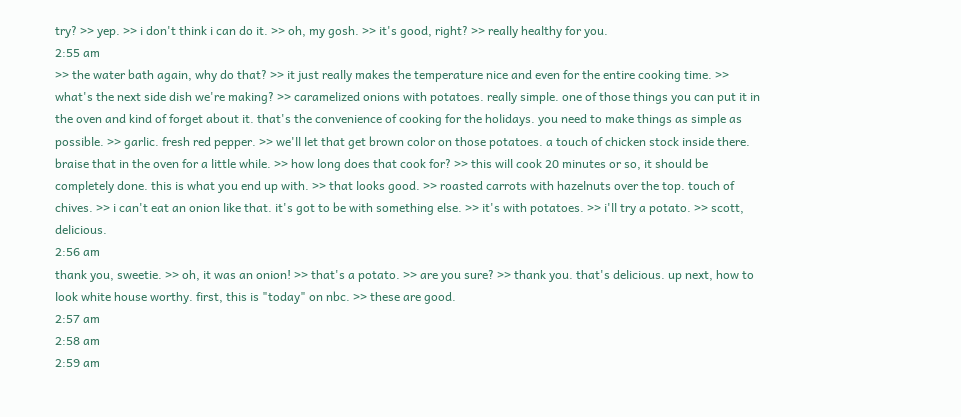try? >> yep. >> i don't think i can do it. >> oh, my gosh. >> it's good, right? >> really healthy for you.
2:55 am
>> the water bath again, why do that? >> it just really makes the temperature nice and even for the entire cooking time. >> what's the next side dish we're making? >> caramelized onions with potatoes. really simple. one of those things you can put it in the oven and kind of forget about it. that's the convenience of cooking for the holidays. you need to make things as simple as possible. >> garlic. fresh red pepper. >> we'll let that get brown color on those potatoes. a touch of chicken stock inside there. braise that in the oven for a little while. >> how long does that cook for? >> this will cook 20 minutes or so, it should be completely done. this is what you end up with. >> that looks good. >> roasted carrots with hazelnuts over the top. touch of chives. >> i can't eat an onion like that. it's got to be with something else. >> it's with potatoes. >> i'll try a potato. >> scott, delicious.
2:56 am
thank you, sweetie. >> oh, it was an onion! >> that's a potato. >> are you sure? >> thank you. that's delicious. up next, how to look white house worthy. first, this is "today" on nbc. >> these are good.
2:57 am
2:58 am
2:59 am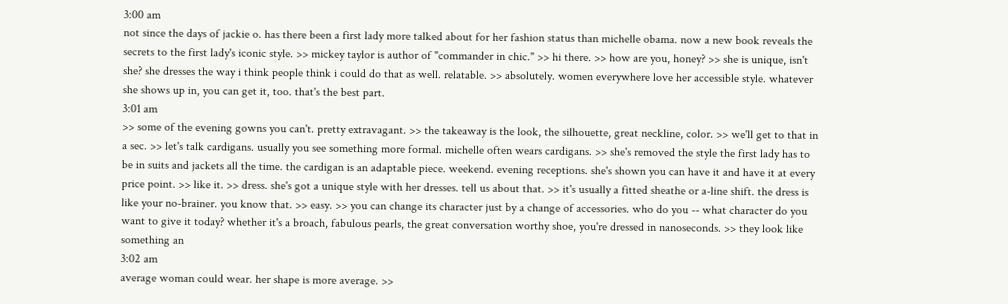3:00 am
not since the days of jackie o. has there been a first lady more talked about for her fashion status than michelle obama. now a new book reveals the secrets to the first lady's iconic style. >> mickey taylor is author of "commander in chic." >> hi there. >> how are you, honey? >> she is unique, isn't she? she dresses the way i think people think i could do that as well. relatable. >> absolutely. women everywhere love her accessible style. whatever she shows up in, you can get it, too. that's the best part.
3:01 am
>> some of the evening gowns you can't. pretty extravagant. >> the takeaway is the look, the silhouette, great neckline, color. >> we'll get to that in a sec. >> let's talk cardigans. usually you see something more formal. michelle often wears cardigans. >> she's removed the style the first lady has to be in suits and jackets all the time. the cardigan is an adaptable piece. weekend. evening receptions. she's shown you can have it and have it at every price point. >> like it. >> dress. she's got a unique style with her dresses. tell us about that. >> it's usually a fitted sheathe or a-line shift. the dress is like your no-brainer. you know that. >> easy. >> you can change its character just by a change of accessories. who do you -- what character do you want to give it today? whether it's a broach, fabulous pearls, the great conversation worthy shoe, you're dressed in nanoseconds. >> they look like something an
3:02 am
average woman could wear. her shape is more average. >>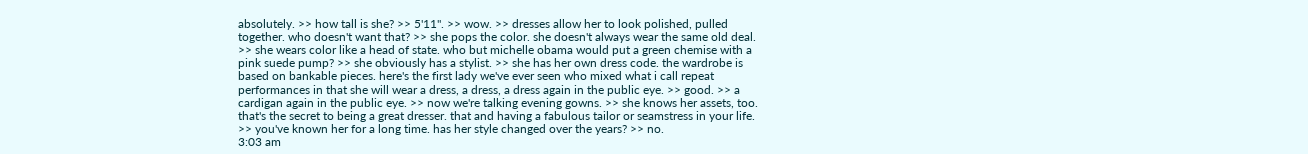absolutely. >> how tall is she? >> 5'11". >> wow. >> dresses allow her to look polished, pulled together. who doesn't want that? >> she pops the color. she doesn't always wear the same old deal. >> she wears color like a head of state. who but michelle obama would put a green chemise with a pink suede pump? >> she obviously has a stylist. >> she has her own dress code. the wardrobe is based on bankable pieces. here's the first lady we've ever seen who mixed what i call repeat performances in that she will wear a dress, a dress, a dress again in the public eye. >> good. >> a cardigan again in the public eye. >> now we're talking evening gowns. >> she knows her assets, too. that's the secret to being a great dresser. that and having a fabulous tailor or seamstress in your life. >> you've known her for a long time. has her style changed over the years? >> no.
3:03 am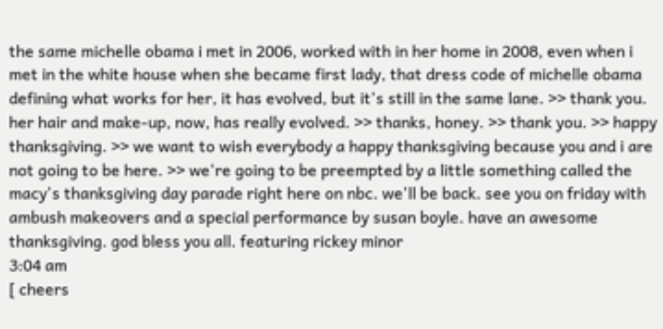the same michelle obama i met in 2006, worked with in her home in 2008, even when i met in the white house when she became first lady, that dress code of michelle obama defining what works for her, it has evolved, but it's still in the same lane. >> thank you. her hair and make-up, now, has really evolved. >> thanks, honey. >> thank you. >> happy thanksgiving. >> we want to wish everybody a happy thanksgiving because you and i are not going to be here. >> we're going to be preempted by a little something called the macy's thanksgiving day parade right here on nbc. we'll be back. see you on friday with ambush makeovers and a special performance by susan boyle. have an awesome thanksgiving. god bless you all. featuring rickey minor
3:04 am
[ cheers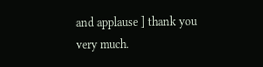and applause ] thank you very much.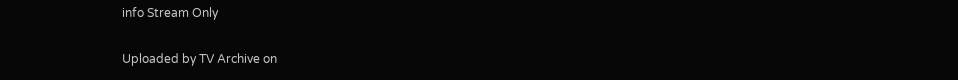info Stream Only

Uploaded by TV Archive on